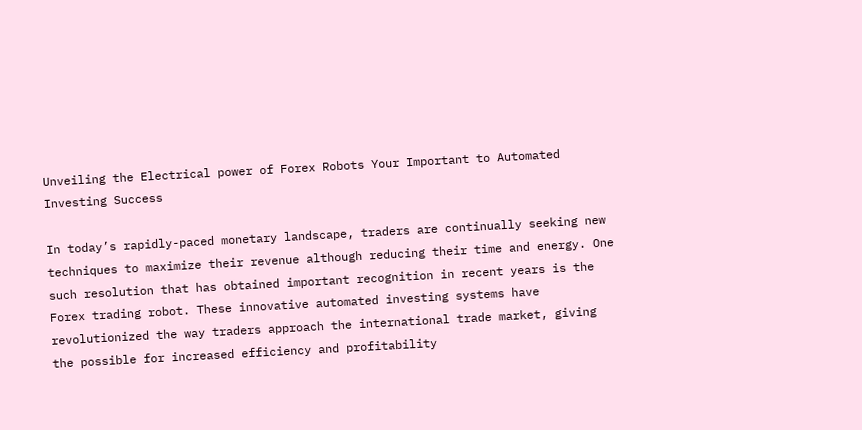Unveiling the Electrical power of Forex Robots Your Important to Automated Investing Success

In today’s rapidly-paced monetary landscape, traders are continually seeking new techniques to maximize their revenue although reducing their time and energy. One such resolution that has obtained important recognition in recent years is the Forex trading robot. These innovative automated investing systems have revolutionized the way traders approach the international trade market, giving the possible for increased efficiency and profitability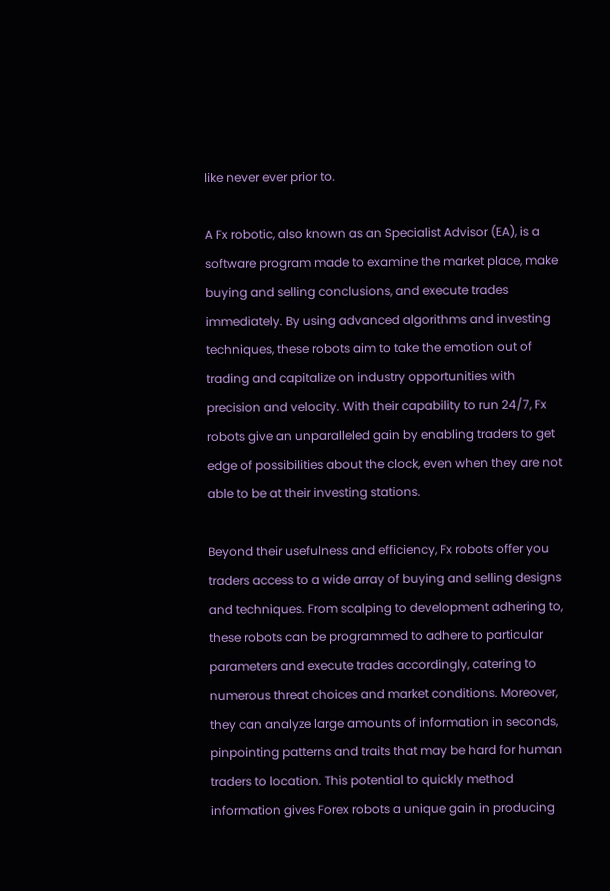like never ever prior to.

A Fx robotic, also known as an Specialist Advisor (EA), is a software program made to examine the market place, make buying and selling conclusions, and execute trades immediately. By using advanced algorithms and investing techniques, these robots aim to take the emotion out of trading and capitalize on industry opportunities with precision and velocity. With their capability to run 24/7, Fx robots give an unparalleled gain by enabling traders to get edge of possibilities about the clock, even when they are not able to be at their investing stations.

Beyond their usefulness and efficiency, Fx robots offer you traders access to a wide array of buying and selling designs and techniques. From scalping to development adhering to, these robots can be programmed to adhere to particular parameters and execute trades accordingly, catering to numerous threat choices and market conditions. Moreover, they can analyze large amounts of information in seconds, pinpointing patterns and traits that may be hard for human traders to location. This potential to quickly method information gives Forex robots a unique gain in producing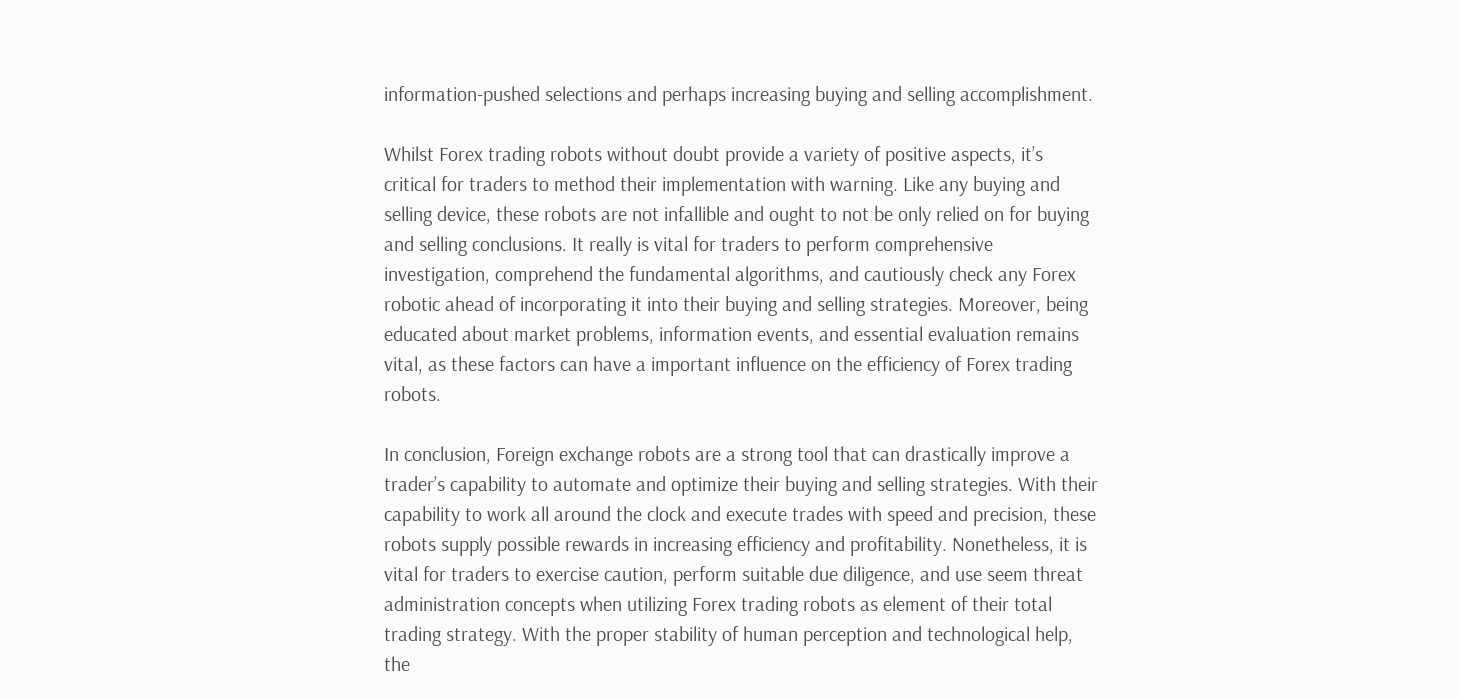information-pushed selections and perhaps increasing buying and selling accomplishment.

Whilst Forex trading robots without doubt provide a variety of positive aspects, it’s critical for traders to method their implementation with warning. Like any buying and selling device, these robots are not infallible and ought to not be only relied on for buying and selling conclusions. It really is vital for traders to perform comprehensive investigation, comprehend the fundamental algorithms, and cautiously check any Forex robotic ahead of incorporating it into their buying and selling strategies. Moreover, being educated about market problems, information events, and essential evaluation remains vital, as these factors can have a important influence on the efficiency of Forex trading robots.

In conclusion, Foreign exchange robots are a strong tool that can drastically improve a trader’s capability to automate and optimize their buying and selling strategies. With their capability to work all around the clock and execute trades with speed and precision, these robots supply possible rewards in increasing efficiency and profitability. Nonetheless, it is vital for traders to exercise caution, perform suitable due diligence, and use seem threat administration concepts when utilizing Forex trading robots as element of their total trading strategy. With the proper stability of human perception and technological help, the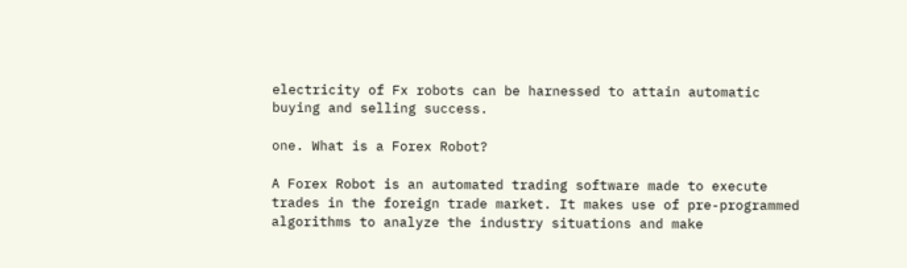electricity of Fx robots can be harnessed to attain automatic buying and selling success.

one. What is a Forex Robot?

A Forex Robot is an automated trading software made to execute trades in the foreign trade market. It makes use of pre-programmed algorithms to analyze the industry situations and make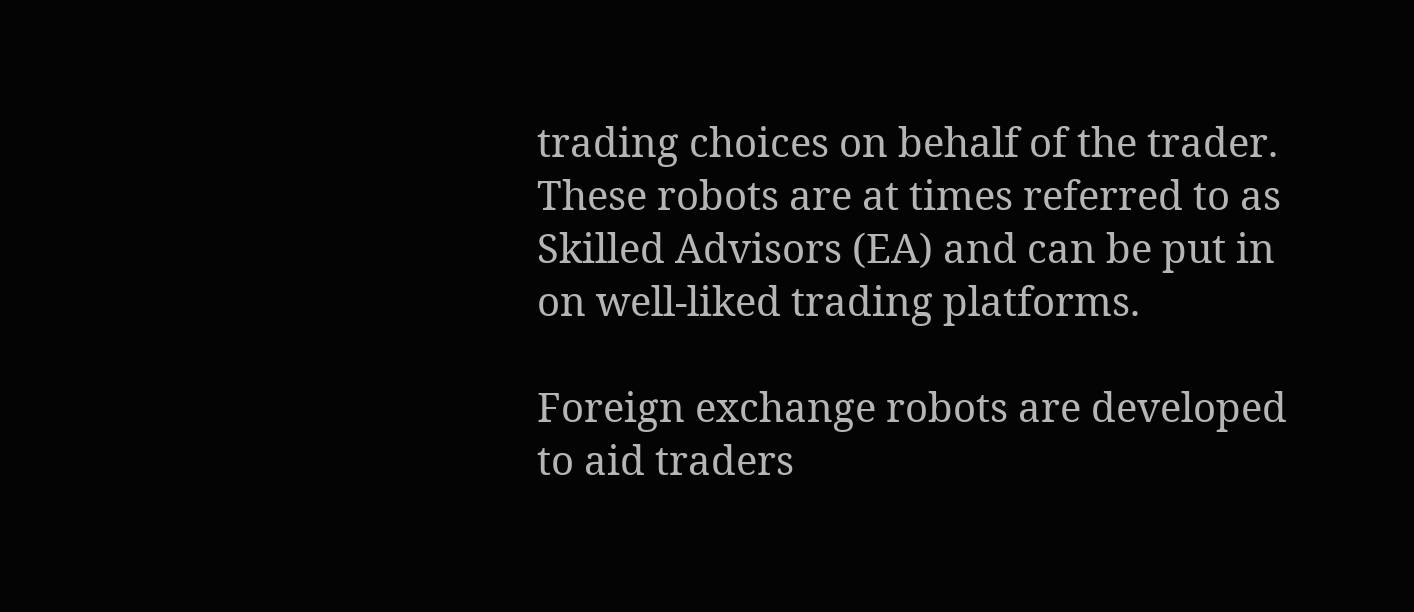trading choices on behalf of the trader. These robots are at times referred to as Skilled Advisors (EA) and can be put in on well-liked trading platforms.

Foreign exchange robots are developed to aid traders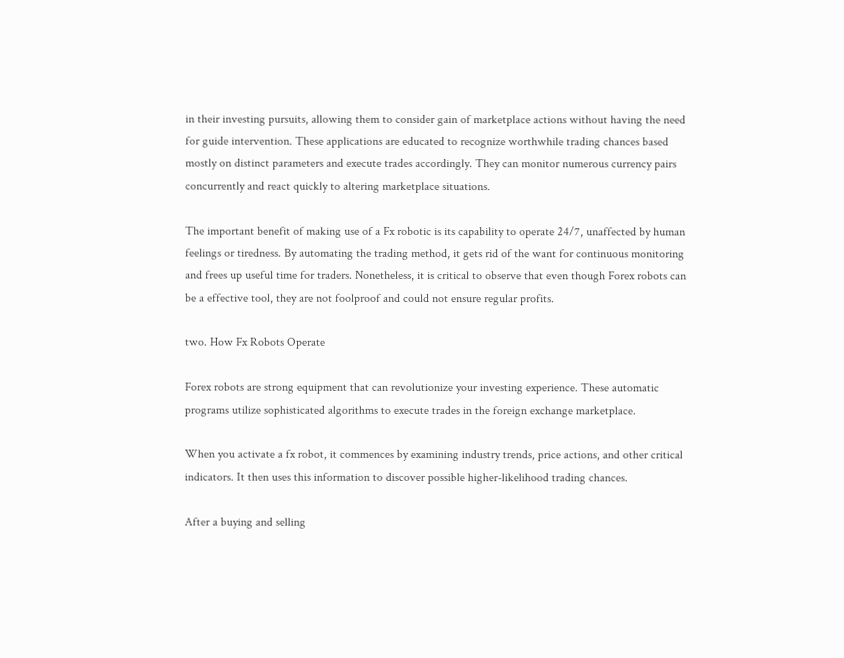in their investing pursuits, allowing them to consider gain of marketplace actions without having the need for guide intervention. These applications are educated to recognize worthwhile trading chances based mostly on distinct parameters and execute trades accordingly. They can monitor numerous currency pairs concurrently and react quickly to altering marketplace situations.

The important benefit of making use of a Fx robotic is its capability to operate 24/7, unaffected by human feelings or tiredness. By automating the trading method, it gets rid of the want for continuous monitoring and frees up useful time for traders. Nonetheless, it is critical to observe that even though Forex robots can be a effective tool, they are not foolproof and could not ensure regular profits.

two. How Fx Robots Operate

Forex robots are strong equipment that can revolutionize your investing experience. These automatic programs utilize sophisticated algorithms to execute trades in the foreign exchange marketplace.

When you activate a fx robot, it commences by examining industry trends, price actions, and other critical indicators. It then uses this information to discover possible higher-likelihood trading chances.

After a buying and selling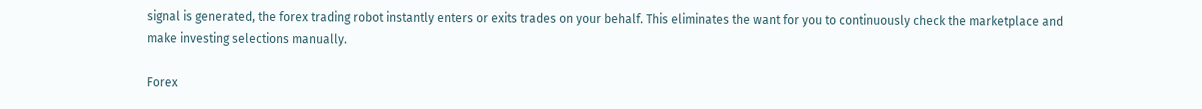signal is generated, the forex trading robot instantly enters or exits trades on your behalf. This eliminates the want for you to continuously check the marketplace and make investing selections manually.

Forex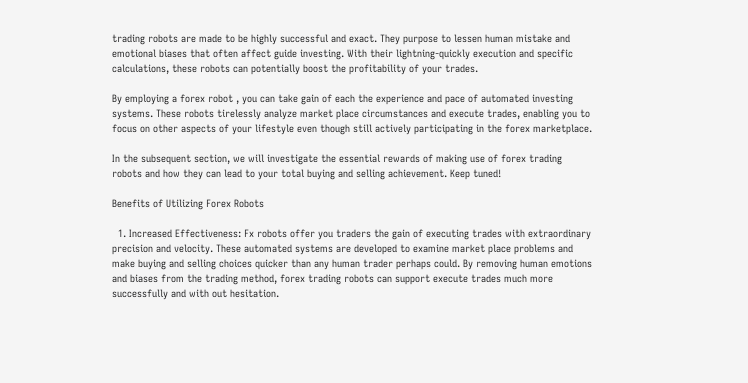trading robots are made to be highly successful and exact. They purpose to lessen human mistake and emotional biases that often affect guide investing. With their lightning-quickly execution and specific calculations, these robots can potentially boost the profitability of your trades.

By employing a forex robot , you can take gain of each the experience and pace of automated investing systems. These robots tirelessly analyze market place circumstances and execute trades, enabling you to focus on other aspects of your lifestyle even though still actively participating in the forex marketplace.

In the subsequent section, we will investigate the essential rewards of making use of forex trading robots and how they can lead to your total buying and selling achievement. Keep tuned!

Benefits of Utilizing Forex Robots

  1. Increased Effectiveness: Fx robots offer you traders the gain of executing trades with extraordinary precision and velocity. These automated systems are developed to examine market place problems and make buying and selling choices quicker than any human trader perhaps could. By removing human emotions and biases from the trading method, forex trading robots can support execute trades much more successfully and with out hesitation.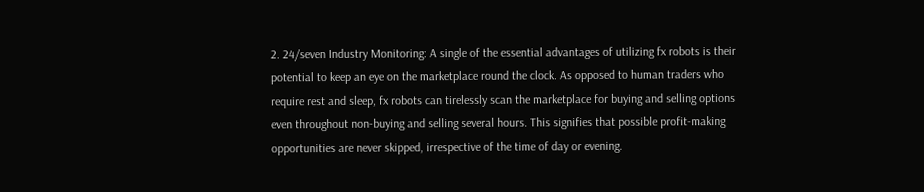2. 24/seven Industry Monitoring: A single of the essential advantages of utilizing fx robots is their potential to keep an eye on the marketplace round the clock. As opposed to human traders who require rest and sleep, fx robots can tirelessly scan the marketplace for buying and selling options even throughout non-buying and selling several hours. This signifies that possible profit-making opportunities are never skipped, irrespective of the time of day or evening.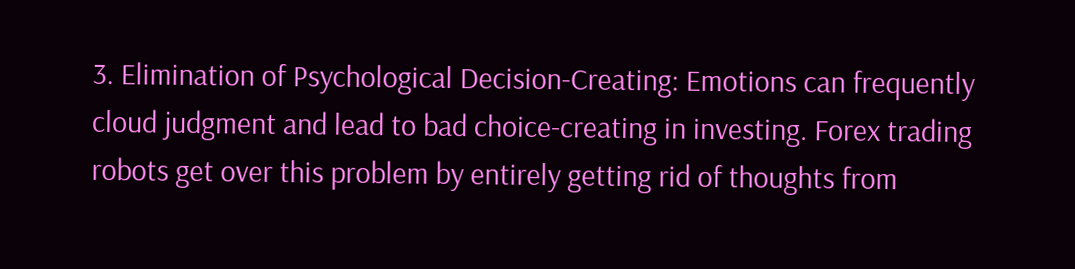3. Elimination of Psychological Decision-Creating: Emotions can frequently cloud judgment and lead to bad choice-creating in investing. Forex trading robots get over this problem by entirely getting rid of thoughts from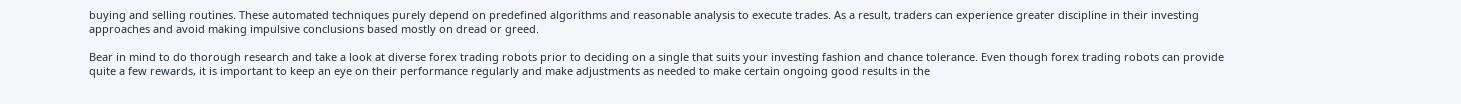buying and selling routines. These automated techniques purely depend on predefined algorithms and reasonable analysis to execute trades. As a result, traders can experience greater discipline in their investing approaches and avoid making impulsive conclusions based mostly on dread or greed.

Bear in mind to do thorough research and take a look at diverse forex trading robots prior to deciding on a single that suits your investing fashion and chance tolerance. Even though forex trading robots can provide quite a few rewards, it is important to keep an eye on their performance regularly and make adjustments as needed to make certain ongoing good results in the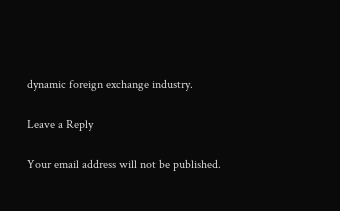dynamic foreign exchange industry.

Leave a Reply

Your email address will not be published.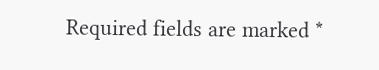Required fields are marked *